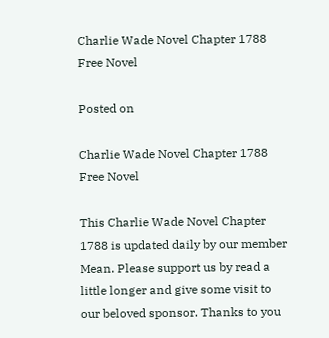Charlie Wade Novel Chapter 1788 Free Novel

Posted on

Charlie Wade Novel Chapter 1788 Free Novel

This Charlie Wade Novel Chapter 1788 is updated daily by our member Mean. Please support us by read a little longer and give some visit to our beloved sponsor. Thanks to you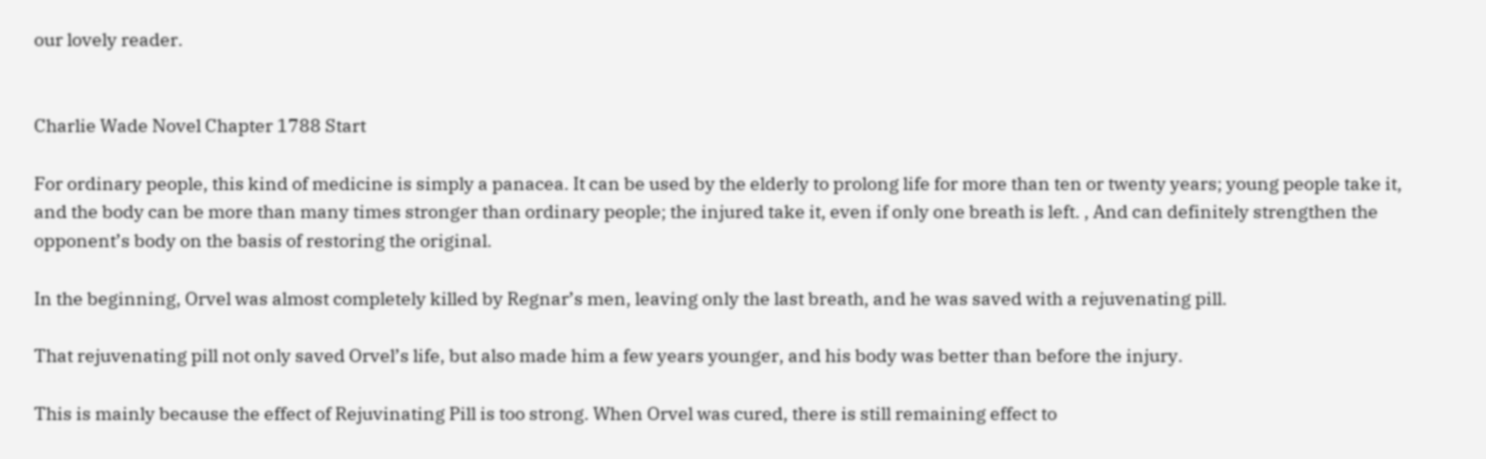our lovely reader.


Charlie Wade Novel Chapter 1788 Start

For ordinary people, this kind of medicine is simply a panacea. It can be used by the elderly to prolong life for more than ten or twenty years; young people take it, and the body can be more than many times stronger than ordinary people; the injured take it, even if only one breath is left. , And can definitely strengthen the opponent’s body on the basis of restoring the original.

In the beginning, Orvel was almost completely killed by Regnar’s men, leaving only the last breath, and he was saved with a rejuvenating pill.

That rejuvenating pill not only saved Orvel’s life, but also made him a few years younger, and his body was better than before the injury.

This is mainly because the effect of Rejuvinating Pill is too strong. When Orvel was cured, there is still remaining effect to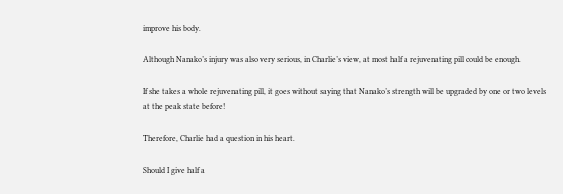improve his body.

Although Nanako’s injury was also very serious, in Charlie’s view, at most half a rejuvenating pill could be enough.

If she takes a whole rejuvenating pill, it goes without saying that Nanako’s strength will be upgraded by one or two levels at the peak state before!

Therefore, Charlie had a question in his heart.

Should I give half a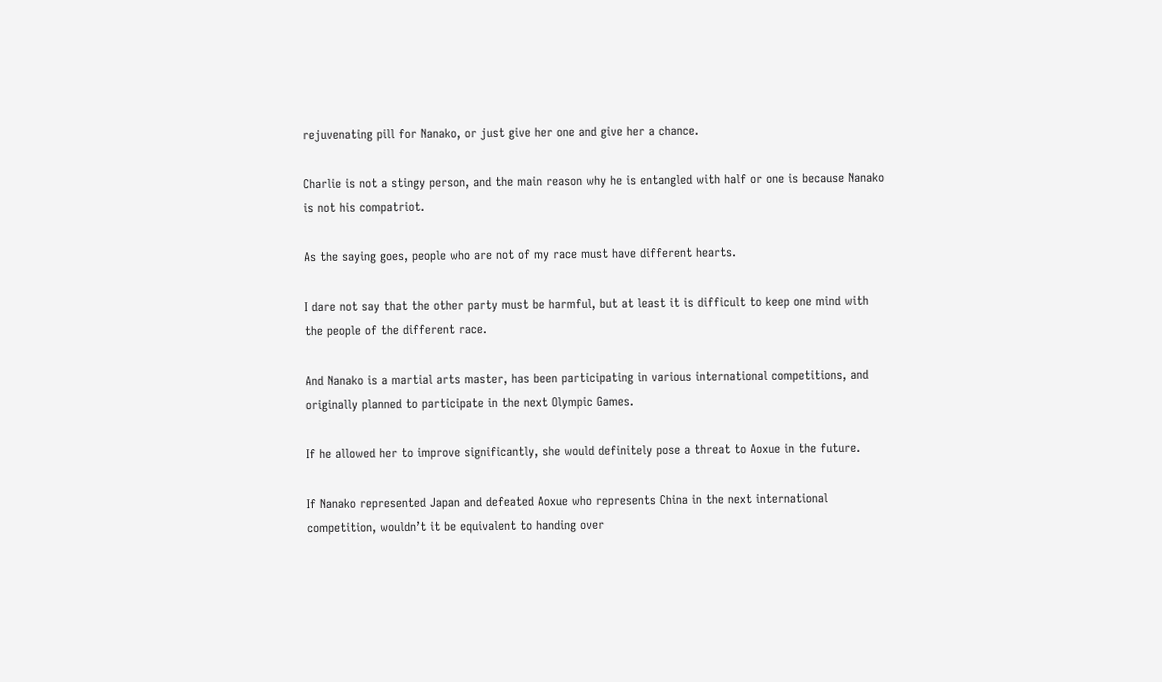rejuvenating pill for Nanako, or just give her one and give her a chance.

Charlie is not a stingy person, and the main reason why he is entangled with half or one is because Nanako is not his compatriot.

As the saying goes, people who are not of my race must have different hearts.

I dare not say that the other party must be harmful, but at least it is difficult to keep one mind with the people of the different race.

And Nanako is a martial arts master, has been participating in various international competitions, and originally planned to participate in the next Olympic Games.

If he allowed her to improve significantly, she would definitely pose a threat to Aoxue in the future.

If Nanako represented Japan and defeated Aoxue who represents China in the next international competition, wouldn’t it be equivalent to handing over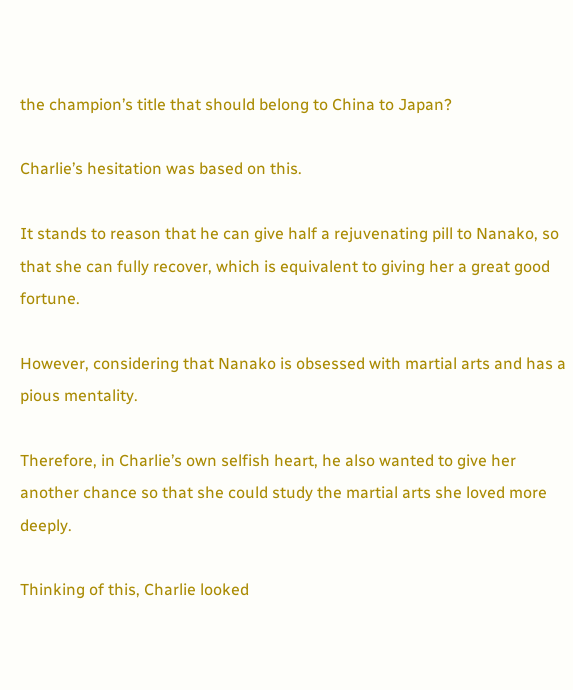the champion’s title that should belong to China to Japan?

Charlie’s hesitation was based on this.

It stands to reason that he can give half a rejuvenating pill to Nanako, so that she can fully recover, which is equivalent to giving her a great good fortune.

However, considering that Nanako is obsessed with martial arts and has a pious mentality.

Therefore, in Charlie’s own selfish heart, he also wanted to give her another chance so that she could study the martial arts she loved more deeply.

Thinking of this, Charlie looked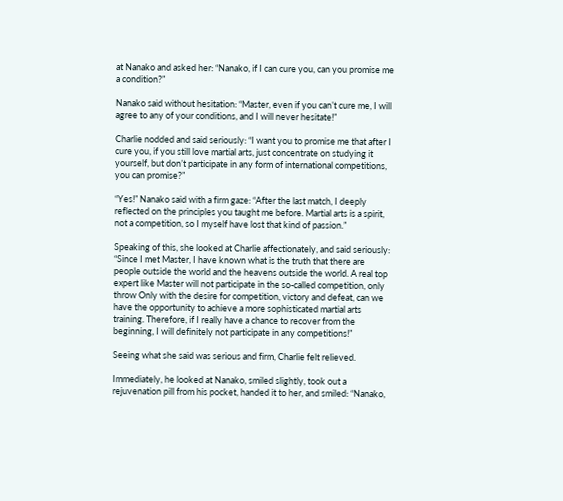at Nanako and asked her: “Nanako, if I can cure you, can you promise me a condition?”

Nanako said without hesitation: “Master, even if you can’t cure me, I will agree to any of your conditions, and I will never hesitate!”

Charlie nodded and said seriously: “I want you to promise me that after I cure you, if you still love martial arts, just concentrate on studying it yourself, but don’t participate in any form of international competitions, you can promise?”

“Yes!” Nanako said with a firm gaze: “After the last match, I deeply reflected on the principles you taught me before. Martial arts is a spirit, not a competition, so I myself have lost that kind of passion.”

Speaking of this, she looked at Charlie affectionately, and said seriously: “Since I met Master, I have known what is the truth that there are people outside the world and the heavens outside the world. A real top expert like Master will not participate in the so-called competition, only throw Only with the desire for competition, victory and defeat, can we have the opportunity to achieve a more sophisticated martial arts training. Therefore, if I really have a chance to recover from the beginning, I will definitely not participate in any competitions!”

Seeing what she said was serious and firm, Charlie felt relieved.

Immediately, he looked at Nanako, smiled slightly, took out a rejuvenation pill from his pocket, handed it to her, and smiled: “Nanako,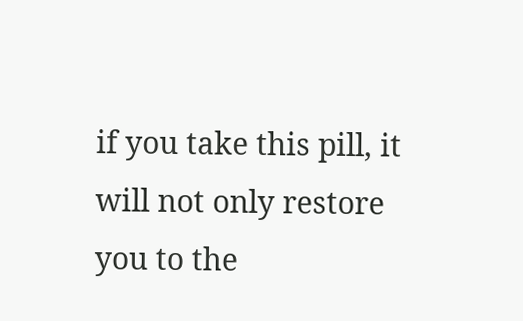if you take this pill, it will not only restore you to the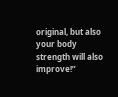original, but also your body strength will also improve!”